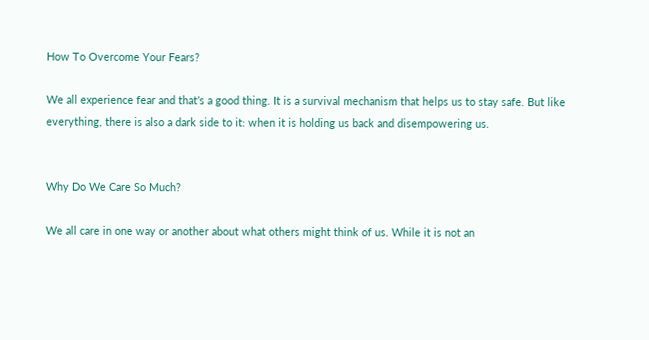How To Overcome Your Fears?

We all experience fear and that’s a good thing. It is a survival mechanism that helps us to stay safe. But like everything, there is also a dark side to it: when it is holding us back and disempowering us.


Why Do We Care So Much?

We all care in one way or another about what others might think of us. While it is not an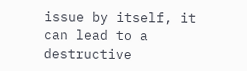issue by itself, it can lead to a destructive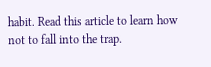habit. Read this article to learn how not to fall into the trap.